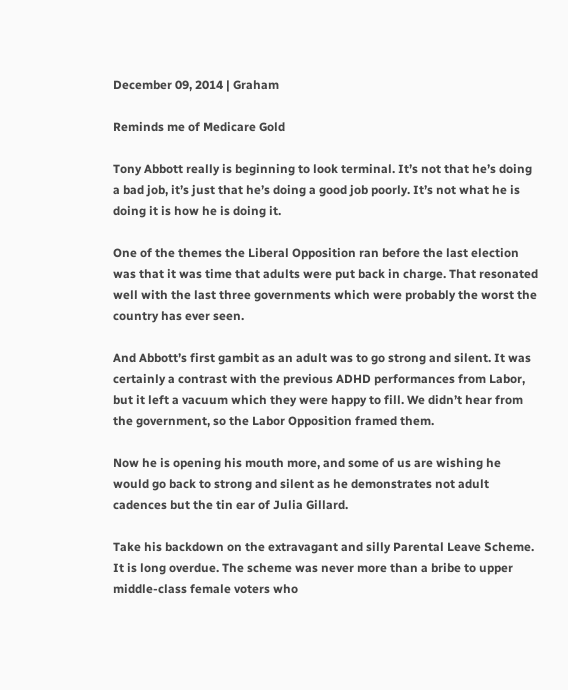December 09, 2014 | Graham

Reminds me of Medicare Gold

Tony Abbott really is beginning to look terminal. It’s not that he’s doing a bad job, it’s just that he’s doing a good job poorly. It’s not what he is doing it is how he is doing it.

One of the themes the Liberal Opposition ran before the last election was that it was time that adults were put back in charge. That resonated well with the last three governments which were probably the worst the country has ever seen.

And Abbott’s first gambit as an adult was to go strong and silent. It was certainly a contrast with the previous ADHD performances from Labor, but it left a vacuum which they were happy to fill. We didn’t hear from the government, so the Labor Opposition framed them.

Now he is opening his mouth more, and some of us are wishing he would go back to strong and silent as he demonstrates not adult cadences but the tin ear of Julia Gillard.

Take his backdown on the extravagant and silly Parental Leave Scheme. It is long overdue. The scheme was never more than a bribe to upper middle-class female voters who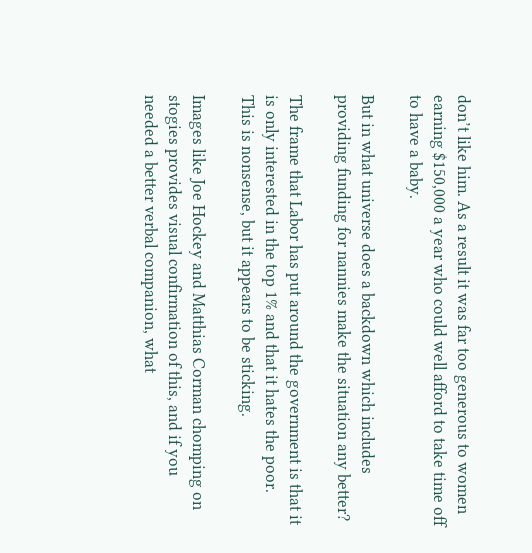don’t like him. As a result it was far too generous to women earning $150,000 a year who could well afford to take time off to have a baby.

But in what universe does a backdown which includes providing funding for nannies make the situation any better?

The frame that Labor has put around the government is that it is only interested in the top 1% and that it hates the poor.  This is nonsense, but it appears to be sticking.

Images like Joe Hockey and Matthias Corman chomping on stogies provides visual confirmation of this, and if you needed a better verbal companion, what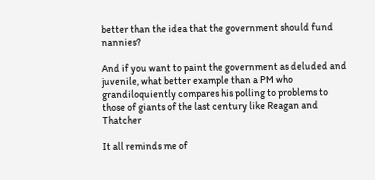better than the idea that the government should fund nannies?

And if you want to paint the government as deluded and juvenile, what better example than a PM who grandiloquiently compares his polling to problems to those of giants of the last century like Reagan and Thatcher

It all reminds me of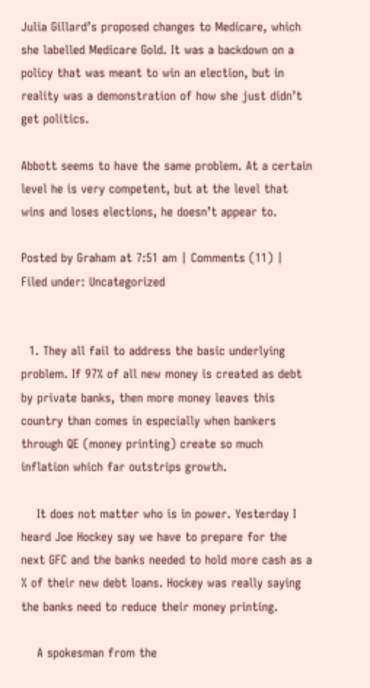Julia Gillard’s proposed changes to Medicare, which she labelled Medicare Gold. It was a backdown on a policy that was meant to win an election, but in reality was a demonstration of how she just didn’t get politics.

Abbott seems to have the same problem. At a certain level he is very competent, but at the level that wins and loses elections, he doesn’t appear to.

Posted by Graham at 7:51 am | Comments (11) |
Filed under: Uncategorized


  1. They all fail to address the basic underlying problem. If 97% of all new money is created as debt by private banks, then more money leaves this country than comes in especially when bankers through QE (money printing) create so much inflation which far outstrips growth.

    It does not matter who is in power. Yesterday I heard Joe Hockey say we have to prepare for the next GFC and the banks needed to hold more cash as a % of their new debt loans. Hockey was really saying the banks need to reduce their money printing.

    A spokesman from the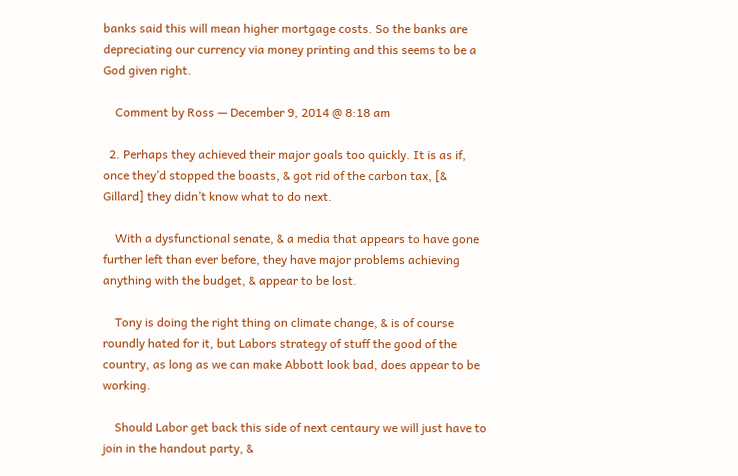banks said this will mean higher mortgage costs. So the banks are depreciating our currency via money printing and this seems to be a God given right.

    Comment by Ross — December 9, 2014 @ 8:18 am

  2. Perhaps they achieved their major goals too quickly. It is as if, once they’d stopped the boasts, & got rid of the carbon tax, [& Gillard] they didn’t know what to do next.

    With a dysfunctional senate, & a media that appears to have gone further left than ever before, they have major problems achieving anything with the budget, & appear to be lost.

    Tony is doing the right thing on climate change, & is of course roundly hated for it, but Labors strategy of stuff the good of the country, as long as we can make Abbott look bad, does appear to be working.

    Should Labor get back this side of next centaury we will just have to join in the handout party, &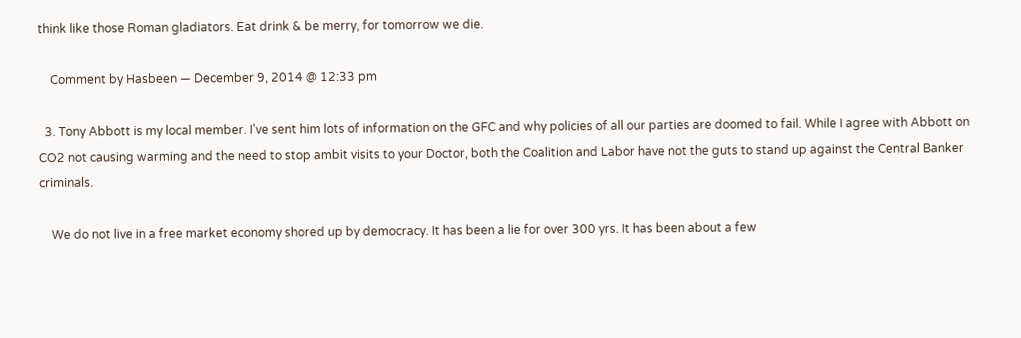think like those Roman gladiators. Eat drink & be merry, for tomorrow we die.

    Comment by Hasbeen — December 9, 2014 @ 12:33 pm

  3. Tony Abbott is my local member. I’ve sent him lots of information on the GFC and why policies of all our parties are doomed to fail. While I agree with Abbott on CO2 not causing warming and the need to stop ambit visits to your Doctor, both the Coalition and Labor have not the guts to stand up against the Central Banker criminals.

    We do not live in a free market economy shored up by democracy. It has been a lie for over 300 yrs. It has been about a few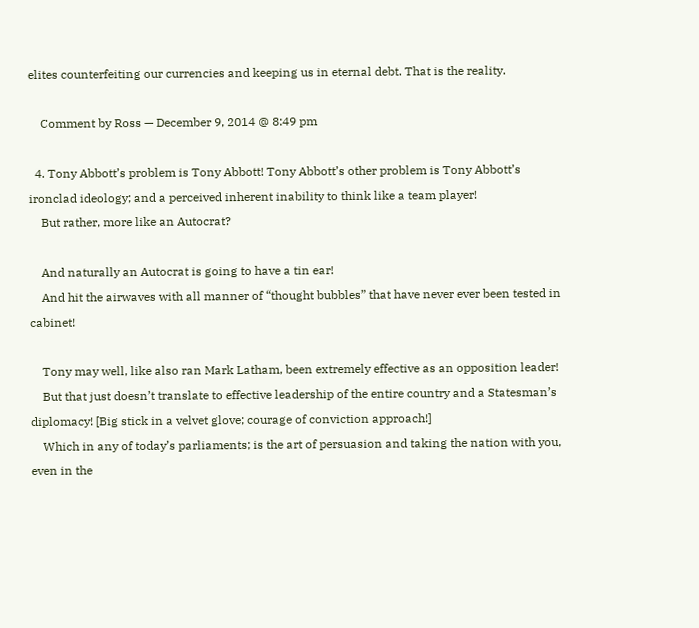elites counterfeiting our currencies and keeping us in eternal debt. That is the reality.

    Comment by Ross — December 9, 2014 @ 8:49 pm

  4. Tony Abbott’s problem is Tony Abbott! Tony Abbott’s other problem is Tony Abbott’s ironclad ideology; and a perceived inherent inability to think like a team player!
    But rather, more like an Autocrat?

    And naturally an Autocrat is going to have a tin ear!
    And hit the airwaves with all manner of “thought bubbles” that have never ever been tested in cabinet!

    Tony may well, like also ran Mark Latham, been extremely effective as an opposition leader!
    But that just doesn’t translate to effective leadership of the entire country and a Statesman’s diplomacy! [Big stick in a velvet glove; courage of conviction approach!]
    Which in any of today’s parliaments; is the art of persuasion and taking the nation with you, even in the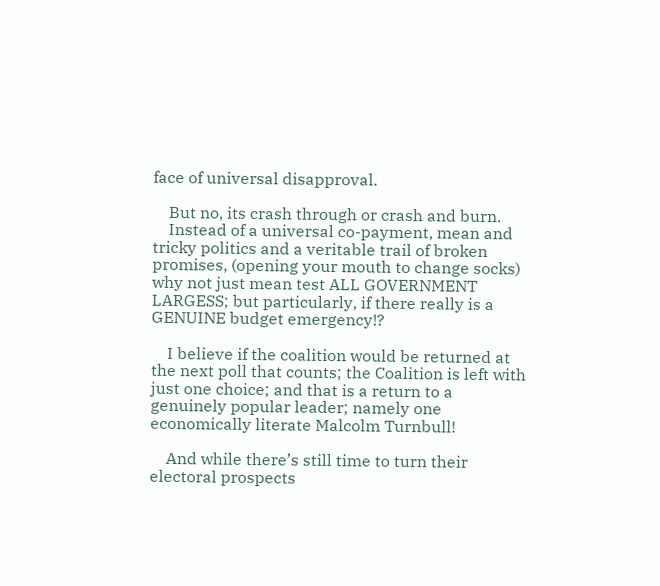face of universal disapproval.

    But no, its crash through or crash and burn.
    Instead of a universal co-payment, mean and tricky politics and a veritable trail of broken promises, (opening your mouth to change socks) why not just mean test ALL GOVERNMENT LARGESS; but particularly, if there really is a GENUINE budget emergency!?

    I believe if the coalition would be returned at the next poll that counts; the Coalition is left with just one choice; and that is a return to a genuinely popular leader; namely one economically literate Malcolm Turnbull!

    And while there’s still time to turn their electoral prospects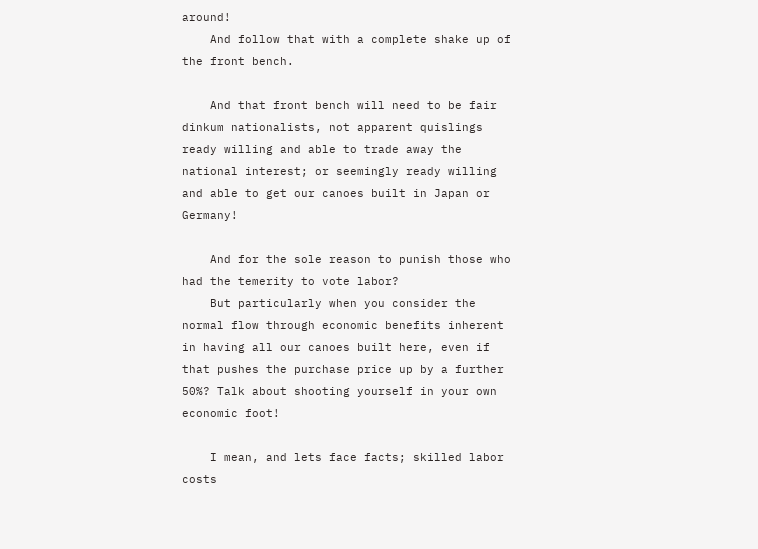around!
    And follow that with a complete shake up of the front bench.

    And that front bench will need to be fair dinkum nationalists, not apparent quislings ready willing and able to trade away the national interest; or seemingly ready willing and able to get our canoes built in Japan or Germany!

    And for the sole reason to punish those who had the temerity to vote labor?
    But particularly when you consider the normal flow through economic benefits inherent in having all our canoes built here, even if that pushes the purchase price up by a further 50%? Talk about shooting yourself in your own economic foot!

    I mean, and lets face facts; skilled labor costs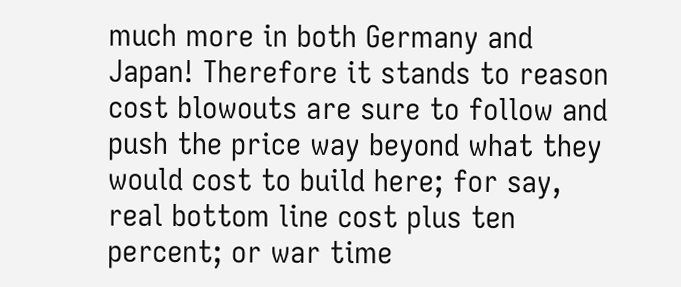much more in both Germany and Japan! Therefore it stands to reason cost blowouts are sure to follow and push the price way beyond what they would cost to build here; for say, real bottom line cost plus ten percent; or war time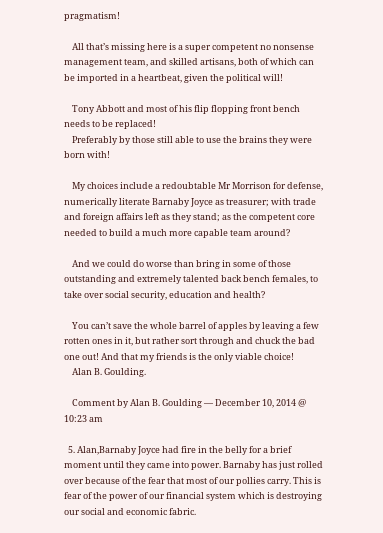pragmatism!

    All that’s missing here is a super competent no nonsense management team, and skilled artisans, both of which can be imported in a heartbeat, given the political will!

    Tony Abbott and most of his flip flopping front bench needs to be replaced!
    Preferably by those still able to use the brains they were born with!

    My choices include a redoubtable Mr Morrison for defense, numerically literate Barnaby Joyce as treasurer; with trade and foreign affairs left as they stand; as the competent core needed to build a much more capable team around?

    And we could do worse than bring in some of those outstanding and extremely talented back bench females, to take over social security, education and health?

    You can’t save the whole barrel of apples by leaving a few rotten ones in it, but rather sort through and chuck the bad one out! And that my friends is the only viable choice!
    Alan B. Goulding.

    Comment by Alan B. Goulding — December 10, 2014 @ 10:23 am

  5. Alan,Barnaby Joyce had fire in the belly for a brief moment until they came into power. Barnaby has just rolled over because of the fear that most of our pollies carry. This is fear of the power of our financial system which is destroying our social and economic fabric.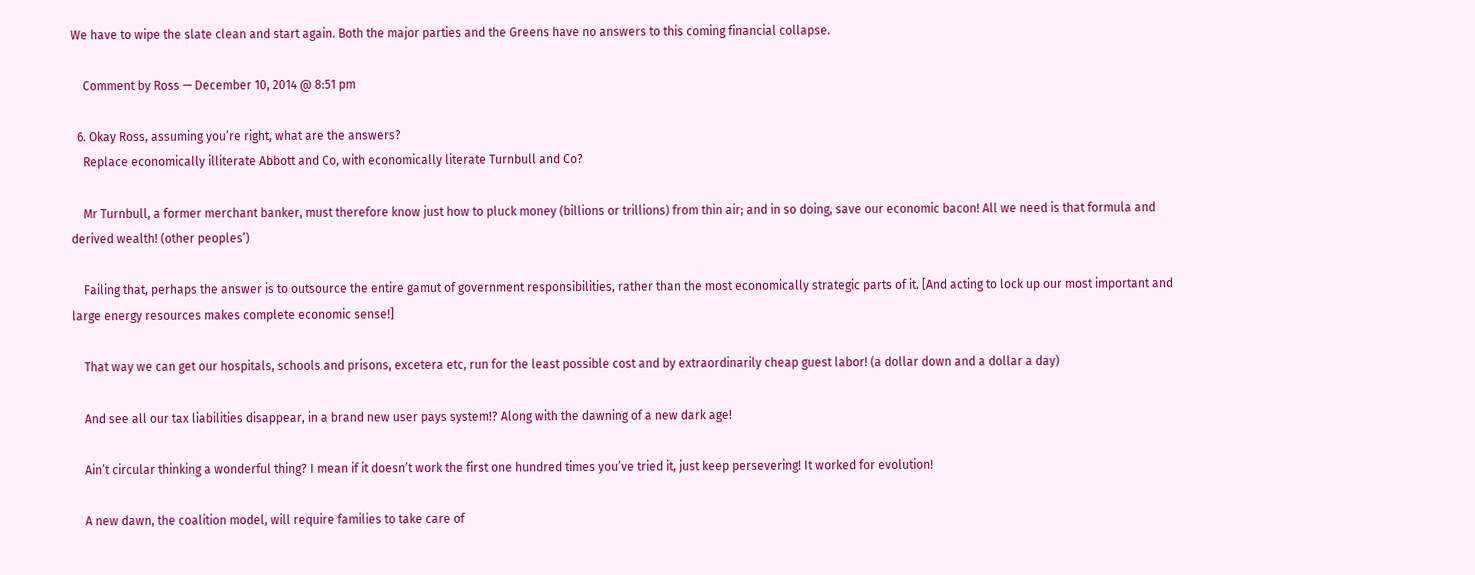We have to wipe the slate clean and start again. Both the major parties and the Greens have no answers to this coming financial collapse.

    Comment by Ross — December 10, 2014 @ 8:51 pm

  6. Okay Ross, assuming you’re right, what are the answers?
    Replace economically illiterate Abbott and Co, with economically literate Turnbull and Co?

    Mr Turnbull, a former merchant banker, must therefore know just how to pluck money (billions or trillions) from thin air; and in so doing, save our economic bacon! All we need is that formula and derived wealth! (other peoples’)

    Failing that, perhaps the answer is to outsource the entire gamut of government responsibilities, rather than the most economically strategic parts of it. [And acting to lock up our most important and large energy resources makes complete economic sense!]

    That way we can get our hospitals, schools and prisons, excetera etc, run for the least possible cost and by extraordinarily cheap guest labor! (a dollar down and a dollar a day)

    And see all our tax liabilities disappear, in a brand new user pays system!? Along with the dawning of a new dark age!

    Ain’t circular thinking a wonderful thing? I mean if it doesn’t work the first one hundred times you’ve tried it, just keep persevering! It worked for evolution!

    A new dawn, the coalition model, will require families to take care of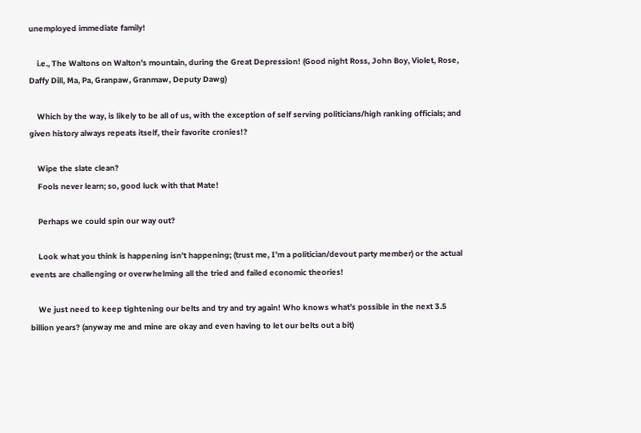unemployed immediate family!

    i.e., The Waltons on Walton’s mountain, during the Great Depression! (Good night Ross, John Boy, Violet, Rose, Daffy Dill, Ma, Pa, Granpaw, Granmaw, Deputy Dawg)

    Which by the way, is likely to be all of us, with the exception of self serving politicians/high ranking officials; and given history always repeats itself, their favorite cronies!?

    Wipe the slate clean?
    Fools never learn; so, good luck with that Mate!

    Perhaps we could spin our way out?

    Look what you think is happening isn’t happening; (trust me, I’m a politician/devout party member) or the actual events are challenging or overwhelming all the tried and failed economic theories!

    We just need to keep tightening our belts and try and try again! Who knows what’s possible in the next 3.5 billion years? (anyway me and mine are okay and even having to let our belts out a bit)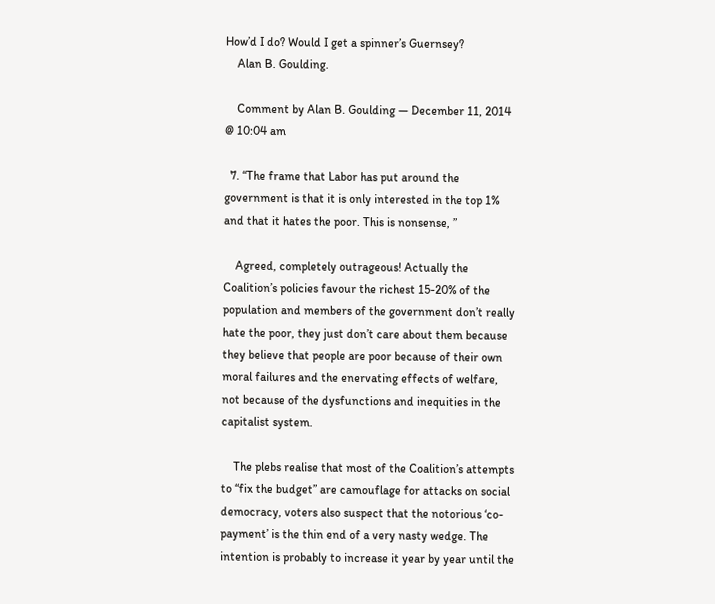How’d I do? Would I get a spinner’s Guernsey?
    Alan B. Goulding.

    Comment by Alan B. Goulding — December 11, 2014 @ 10:04 am

  7. “The frame that Labor has put around the government is that it is only interested in the top 1% and that it hates the poor. This is nonsense, ”

    Agreed, completely outrageous! Actually the Coalition’s policies favour the richest 15-20% of the population and members of the government don’t really hate the poor, they just don’t care about them because they believe that people are poor because of their own moral failures and the enervating effects of welfare, not because of the dysfunctions and inequities in the capitalist system.

    The plebs realise that most of the Coalition’s attempts to “fix the budget” are camouflage for attacks on social democracy, voters also suspect that the notorious ‘co-payment’ is the thin end of a very nasty wedge. The intention is probably to increase it year by year until the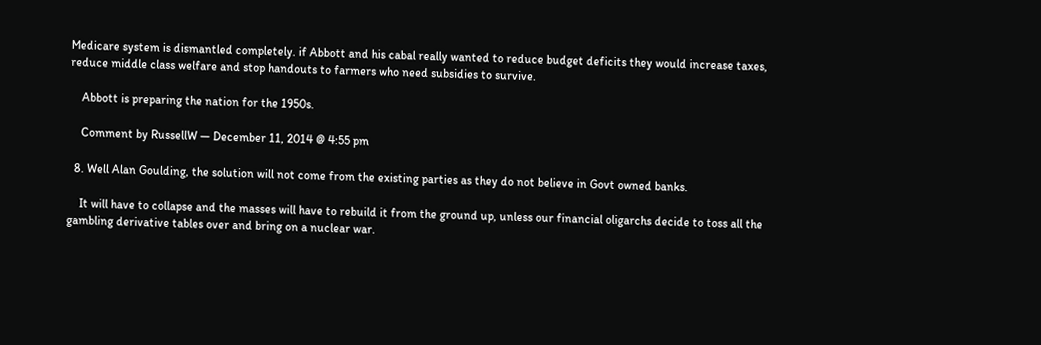Medicare system is dismantled completely. if Abbott and his cabal really wanted to reduce budget deficits they would increase taxes, reduce middle class welfare and stop handouts to farmers who need subsidies to survive.

    Abbott is preparing the nation for the 1950s.

    Comment by RussellW — December 11, 2014 @ 4:55 pm

  8. Well Alan Goulding, the solution will not come from the existing parties as they do not believe in Govt owned banks.

    It will have to collapse and the masses will have to rebuild it from the ground up, unless our financial oligarchs decide to toss all the gambling derivative tables over and bring on a nuclear war.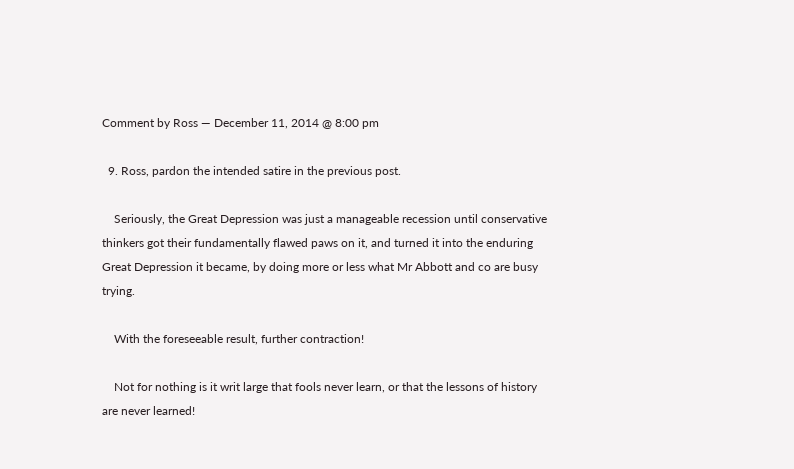Comment by Ross — December 11, 2014 @ 8:00 pm

  9. Ross, pardon the intended satire in the previous post.

    Seriously, the Great Depression was just a manageable recession until conservative thinkers got their fundamentally flawed paws on it, and turned it into the enduring Great Depression it became, by doing more or less what Mr Abbott and co are busy trying.

    With the foreseeable result, further contraction!

    Not for nothing is it writ large that fools never learn, or that the lessons of history are never learned!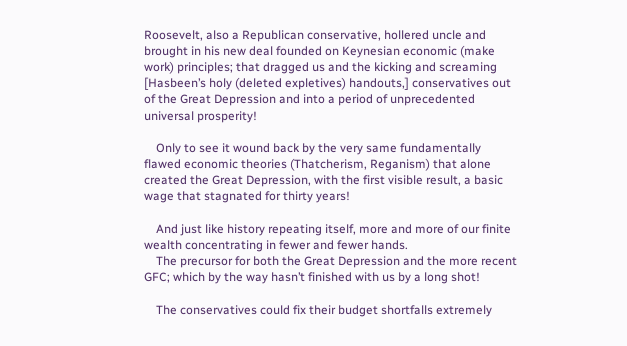Roosevelt, also a Republican conservative, hollered uncle and brought in his new deal founded on Keynesian economic (make work) principles; that dragged us and the kicking and screaming [Hasbeen’s holy (deleted expletives) handouts,] conservatives out of the Great Depression and into a period of unprecedented universal prosperity!

    Only to see it wound back by the very same fundamentally flawed economic theories (Thatcherism, Reganism) that alone created the Great Depression, with the first visible result, a basic wage that stagnated for thirty years!

    And just like history repeating itself, more and more of our finite wealth concentrating in fewer and fewer hands.
    The precursor for both the Great Depression and the more recent GFC; which by the way hasn’t finished with us by a long shot!

    The conservatives could fix their budget shortfalls extremely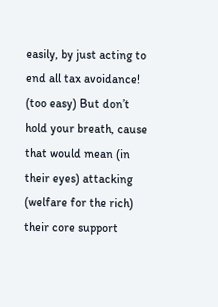easily, by just acting to end all tax avoidance! (too easy) But don’t hold your breath, cause that would mean (in their eyes) attacking (welfare for the rich) their core support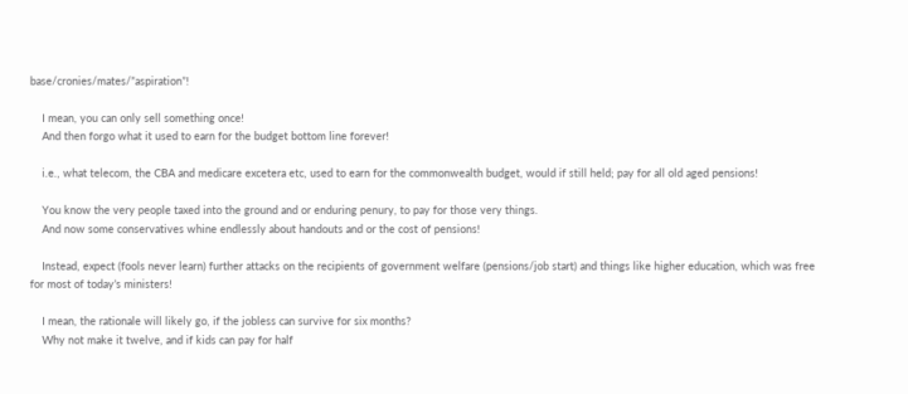base/cronies/mates/”aspiration”!

    I mean, you can only sell something once!
    And then forgo what it used to earn for the budget bottom line forever!

    i.e., what telecom, the CBA and medicare excetera etc, used to earn for the commonwealth budget, would if still held; pay for all old aged pensions!

    You know the very people taxed into the ground and or enduring penury, to pay for those very things.
    And now some conservatives whine endlessly about handouts and or the cost of pensions!

    Instead, expect (fools never learn) further attacks on the recipients of government welfare (pensions/job start) and things like higher education, which was free for most of today’s ministers!

    I mean, the rationale will likely go, if the jobless can survive for six months?
    Why not make it twelve, and if kids can pay for half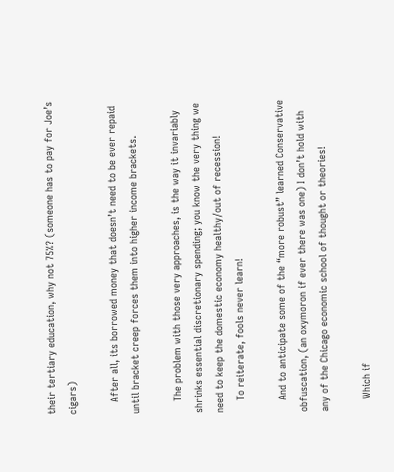their tertiary education, why not 75%? (someone has to pay for Joe’s cigars)

    After all, its borrowed money that doesn’t need to be ever repaid until bracket creep forces them into higher income brackets.

    The problem with those very approaches, is the way it invariably shrinks essential discretionary spending; you know the very thing we need to keep the domestic economy healthy/out of recession!
    To reiterate, fools never learn!

    And to anticipate some of the “more robust” learned Conservative obfuscation, (an oxymoron if ever there was one) I don’t hold with any of the Chicago economic school of thought or theories!

    Which if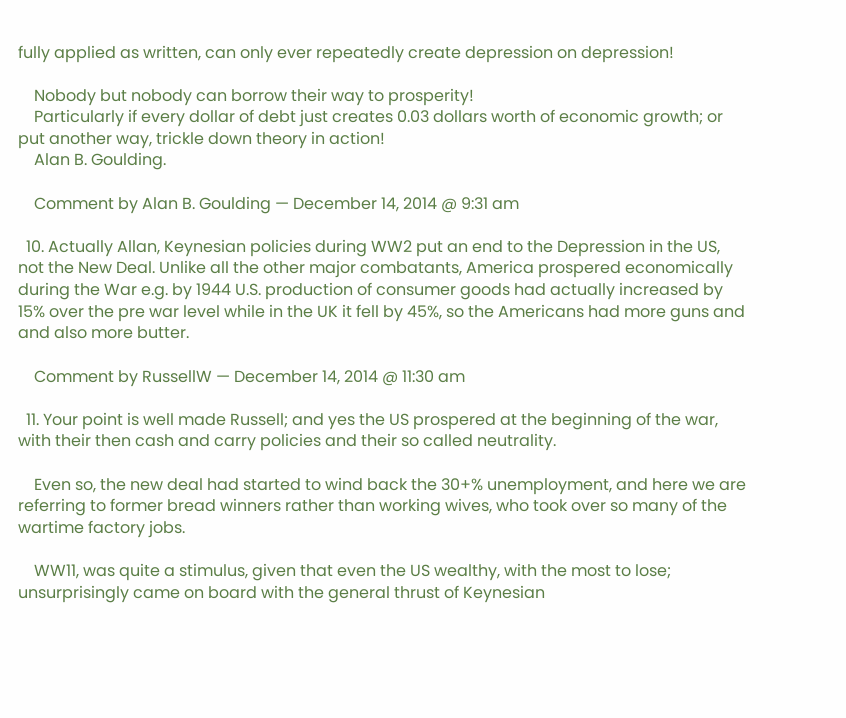fully applied as written, can only ever repeatedly create depression on depression!

    Nobody but nobody can borrow their way to prosperity!
    Particularly if every dollar of debt just creates 0.03 dollars worth of economic growth; or put another way, trickle down theory in action!
    Alan B. Goulding.

    Comment by Alan B. Goulding — December 14, 2014 @ 9:31 am

  10. Actually Allan, Keynesian policies during WW2 put an end to the Depression in the US, not the New Deal. Unlike all the other major combatants, America prospered economically during the War e.g. by 1944 U.S. production of consumer goods had actually increased by 15% over the pre war level while in the UK it fell by 45%, so the Americans had more guns and and also more butter.

    Comment by RussellW — December 14, 2014 @ 11:30 am

  11. Your point is well made Russell; and yes the US prospered at the beginning of the war, with their then cash and carry policies and their so called neutrality.

    Even so, the new deal had started to wind back the 30+% unemployment, and here we are referring to former bread winners rather than working wives, who took over so many of the wartime factory jobs.

    WW11, was quite a stimulus, given that even the US wealthy, with the most to lose; unsurprisingly came on board with the general thrust of Keynesian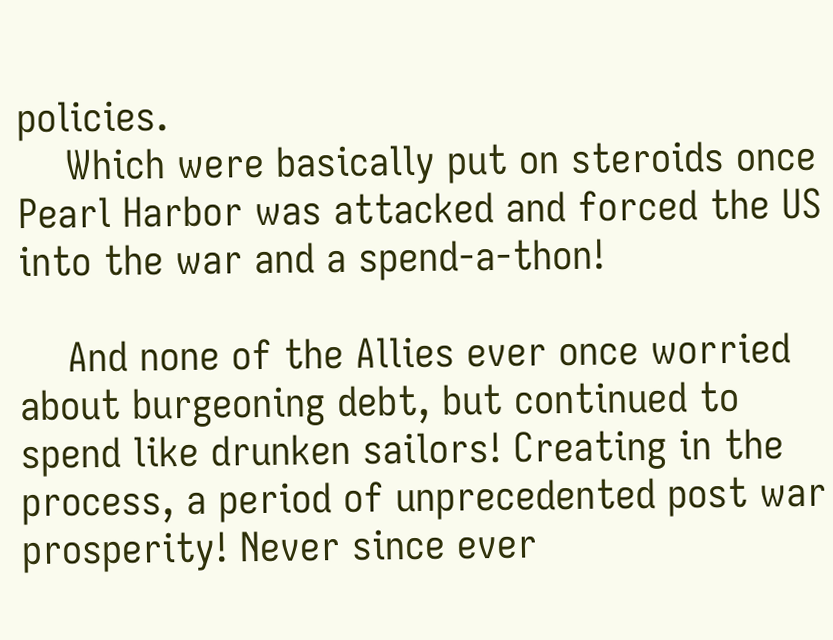policies.
    Which were basically put on steroids once Pearl Harbor was attacked and forced the US into the war and a spend-a-thon!

    And none of the Allies ever once worried about burgeoning debt, but continued to spend like drunken sailors! Creating in the process, a period of unprecedented post war prosperity! Never since ever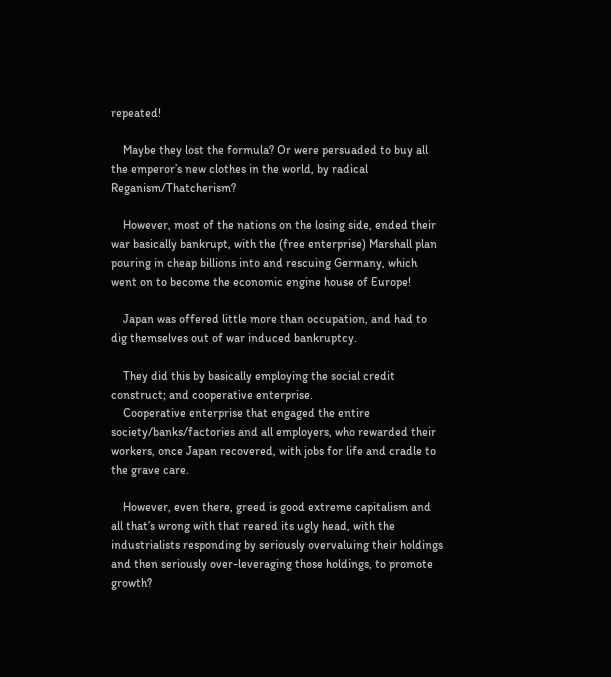repeated!

    Maybe they lost the formula? Or were persuaded to buy all the emperor’s new clothes in the world, by radical Reganism/Thatcherism?

    However, most of the nations on the losing side, ended their war basically bankrupt, with the (free enterprise) Marshall plan pouring in cheap billions into and rescuing Germany, which went on to become the economic engine house of Europe!

    Japan was offered little more than occupation, and had to dig themselves out of war induced bankruptcy.

    They did this by basically employing the social credit construct; and cooperative enterprise.
    Cooperative enterprise that engaged the entire society/banks/factories and all employers, who rewarded their workers, once Japan recovered, with jobs for life and cradle to the grave care.

    However, even there, greed is good extreme capitalism and all that’s wrong with that reared its ugly head, with the industrialists responding by seriously overvaluing their holdings and then seriously over-leveraging those holdings, to promote growth?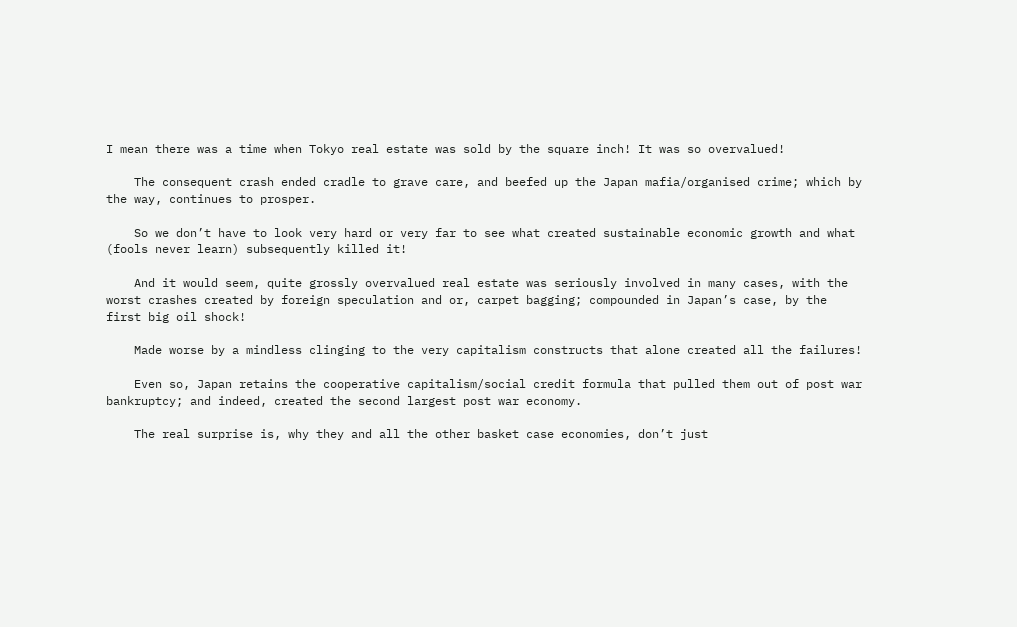I mean there was a time when Tokyo real estate was sold by the square inch! It was so overvalued!

    The consequent crash ended cradle to grave care, and beefed up the Japan mafia/organised crime; which by the way, continues to prosper.

    So we don’t have to look very hard or very far to see what created sustainable economic growth and what (fools never learn) subsequently killed it!

    And it would seem, quite grossly overvalued real estate was seriously involved in many cases, with the worst crashes created by foreign speculation and or, carpet bagging; compounded in Japan’s case, by the first big oil shock!

    Made worse by a mindless clinging to the very capitalism constructs that alone created all the failures!

    Even so, Japan retains the cooperative capitalism/social credit formula that pulled them out of post war bankruptcy; and indeed, created the second largest post war economy.

    The real surprise is, why they and all the other basket case economies, don’t just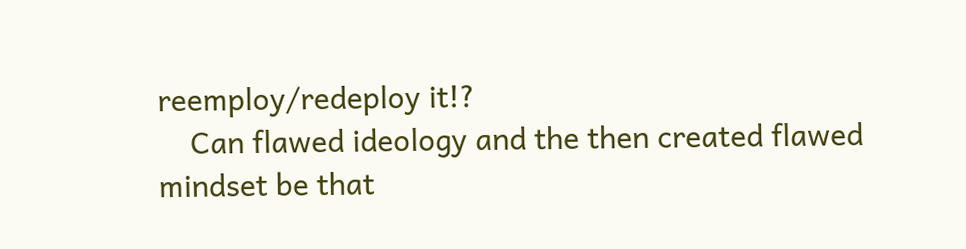reemploy/redeploy it!?
    Can flawed ideology and the then created flawed mindset be that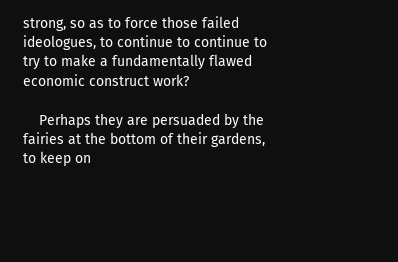strong, so as to force those failed ideologues, to continue to continue to try to make a fundamentally flawed economic construct work?

    Perhaps they are persuaded by the fairies at the bottom of their gardens, to keep on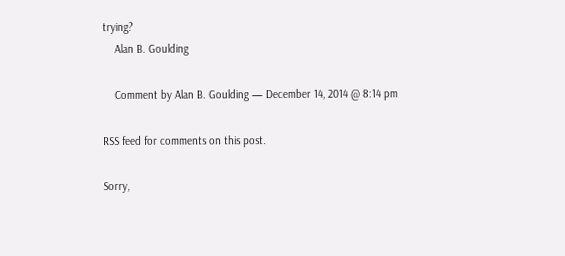trying?
    Alan B. Goulding

    Comment by Alan B. Goulding — December 14, 2014 @ 8:14 pm

RSS feed for comments on this post.

Sorry,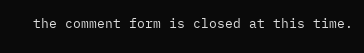the comment form is closed at this time.